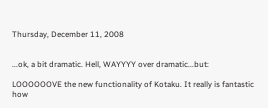Thursday, December 11, 2008


...ok, a bit dramatic. Hell, WAYYYY over dramatic...but:

LOOOOOOVE the new functionality of Kotaku. It really is fantastic how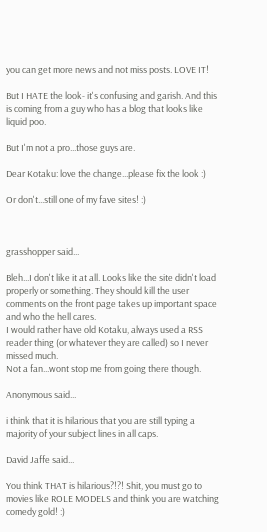you can get more news and not miss posts. LOVE IT!

But I HATE the look- it's confusing and garish. And this is coming from a guy who has a blog that looks like liquid poo.

But I'm not a pro...those guys are.

Dear Kotaku: love the change...please fix the look :)

Or don't...still one of my fave sites! :)



grasshopper said...

Bleh...I don't like it at all. Looks like the site didn't load properly or something. They should kill the user comments on the front page takes up important space and who the hell cares.
I would rather have old Kotaku, always used a RSS reader thing (or whatever they are called) so I never missed much.
Not a fan...wont stop me from going there though.

Anonymous said...

i think that it is hilarious that you are still typing a majority of your subject lines in all caps.

David Jaffe said...

You think THAT is hilarious?!?! Shit, you must go to movies like ROLE MODELS and think you are watching comedy gold! :)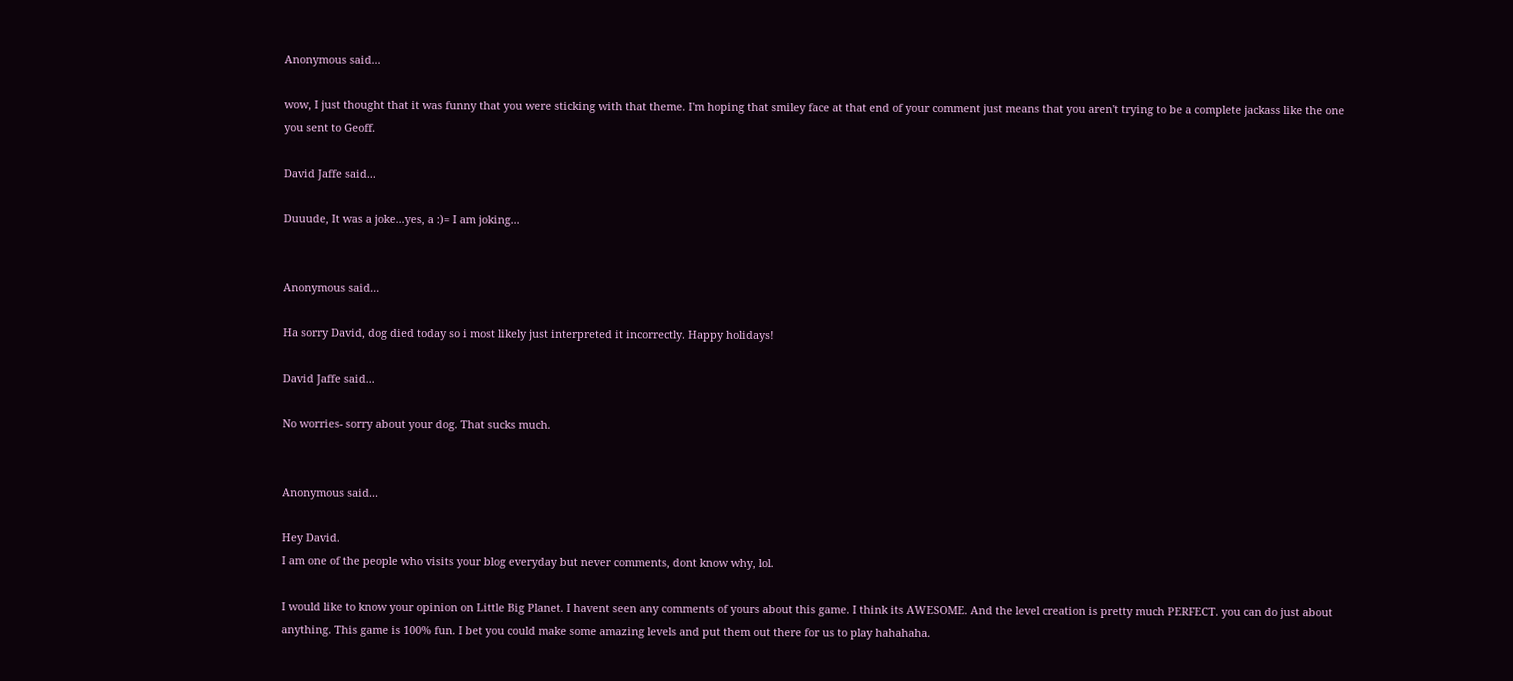Anonymous said...

wow, I just thought that it was funny that you were sticking with that theme. I'm hoping that smiley face at that end of your comment just means that you aren't trying to be a complete jackass like the one you sent to Geoff.

David Jaffe said...

Duuude, It was a joke...yes, a :)= I am joking...


Anonymous said...

Ha sorry David, dog died today so i most likely just interpreted it incorrectly. Happy holidays!

David Jaffe said...

No worries- sorry about your dog. That sucks much.


Anonymous said...

Hey David.
I am one of the people who visits your blog everyday but never comments, dont know why, lol.

I would like to know your opinion on Little Big Planet. I havent seen any comments of yours about this game. I think its AWESOME. And the level creation is pretty much PERFECT. you can do just about anything. This game is 100% fun. I bet you could make some amazing levels and put them out there for us to play hahahaha.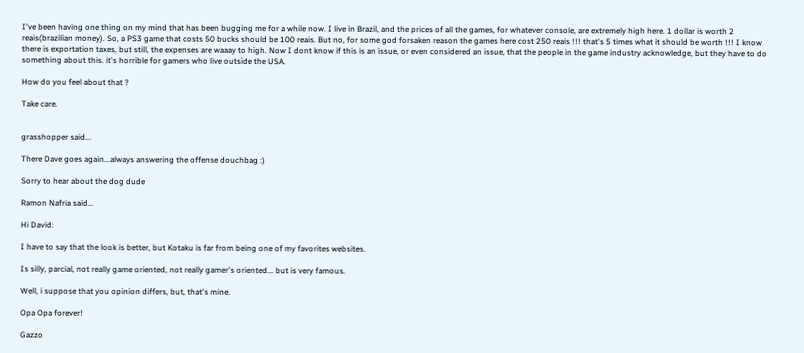I've been having one thing on my mind that has been bugging me for a while now. I live in Brazil, and the prices of all the games, for whatever console, are extremely high here. 1 dollar is worth 2 reais(brazilian money). So, a PS3 game that costs 50 bucks should be 100 reais. But no, for some god forsaken reason the games here cost 250 reais !!! that's 5 times what it should be worth !!! I know there is exportation taxes, but still, the expenses are waaay to high. Now I dont know if this is an issue, or even considered an issue, that the people in the game industry acknowledge, but they have to do something about this. it's horrible for gamers who live outside the USA.

How do you feel about that ?

Take care.


grasshopper said...

There Dave goes again...always answering the offense douchbag :)

Sorry to hear about the dog dude

Ramon Nafria said...

Hi David:

I have to say that the look is better, but Kotaku is far from being one of my favorites websites.

Is silly, parcial, not really game oriented, not really gamer's oriented... but is very famous.

Well, i suppose that you opinion differs, but, that's mine.

Opa Opa forever!

Gazzo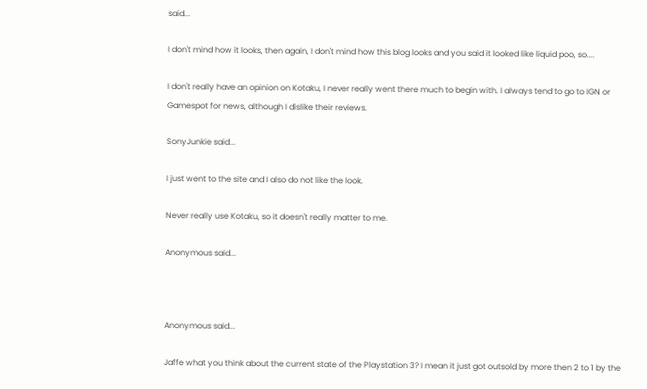said...

I don't mind how it looks, then again, I don't mind how this blog looks and you said it looked like liquid poo, so....

I don't really have an opinion on Kotaku, I never really went there much to begin with. I always tend to go to IGN or Gamespot for news, although I dislike their reviews.

SonyJunkie said...

I just went to the site and I also do not like the look.

Never really use Kotaku, so it doesn't really matter to me.

Anonymous said...



Anonymous said...

Jaffe what you think about the current state of the Playstation 3? I mean it just got outsold by more then 2 to 1 by the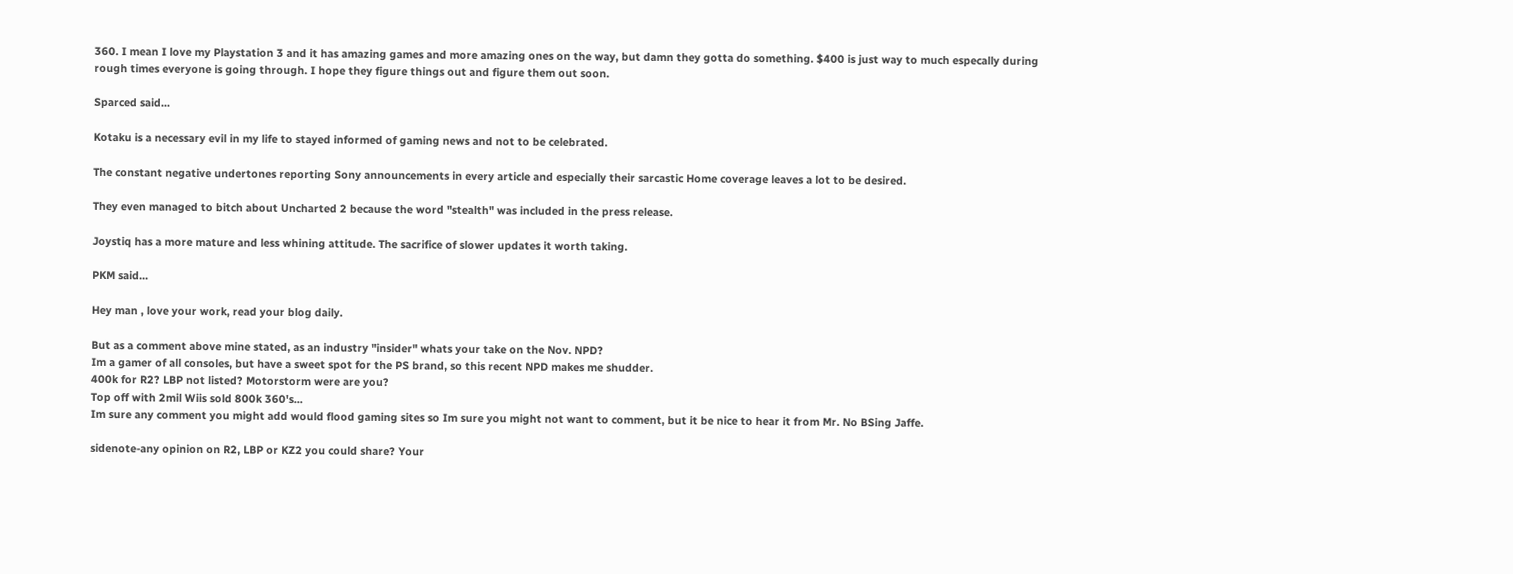360. I mean I love my Playstation 3 and it has amazing games and more amazing ones on the way, but damn they gotta do something. $400 is just way to much especally during rough times everyone is going through. I hope they figure things out and figure them out soon.

Sparced said...

Kotaku is a necessary evil in my life to stayed informed of gaming news and not to be celebrated.

The constant negative undertones reporting Sony announcements in every article and especially their sarcastic Home coverage leaves a lot to be desired.

They even managed to bitch about Uncharted 2 because the word "stealth" was included in the press release.

Joystiq has a more mature and less whining attitude. The sacrifice of slower updates it worth taking.

PKM said...

Hey man , love your work, read your blog daily.

But as a comment above mine stated, as an industry "insider" whats your take on the Nov. NPD?
Im a gamer of all consoles, but have a sweet spot for the PS brand, so this recent NPD makes me shudder.
400k for R2? LBP not listed? Motorstorm were are you?
Top off with 2mil Wiis sold 800k 360's...
Im sure any comment you might add would flood gaming sites so Im sure you might not want to comment, but it be nice to hear it from Mr. No BSing Jaffe.

sidenote-any opinion on R2, LBP or KZ2 you could share? Your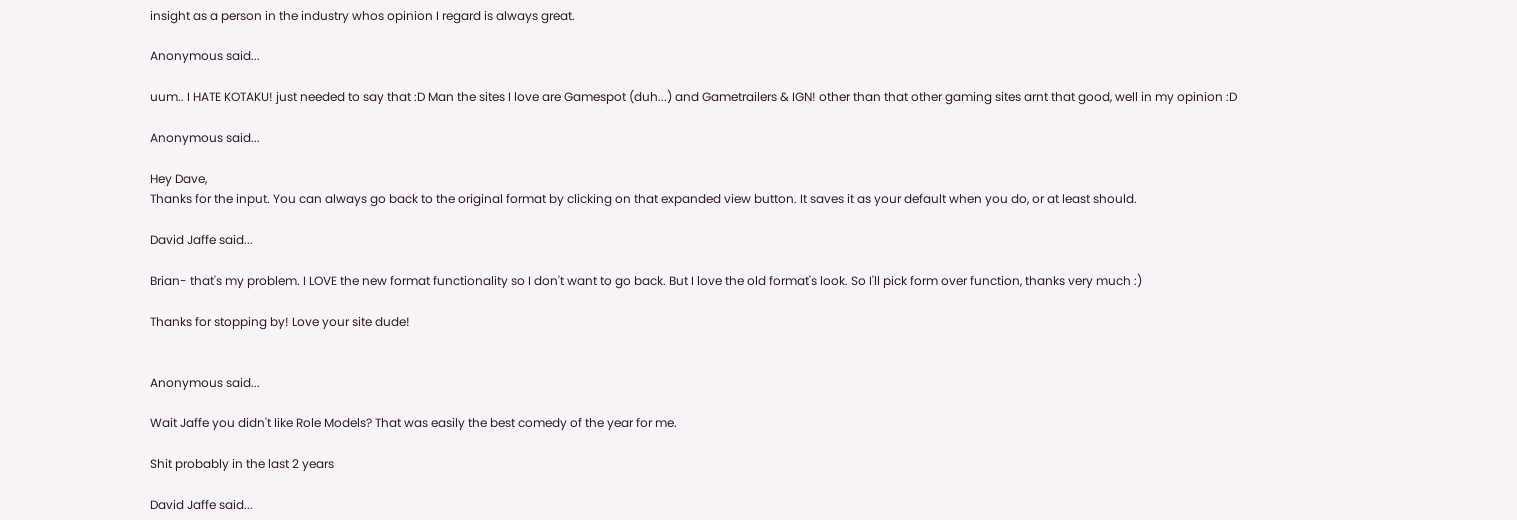insight as a person in the industry whos opinion I regard is always great.

Anonymous said...

uum.. I HATE KOTAKU! just needed to say that :D Man the sites I love are Gamespot (duh...) and Gametrailers & IGN! other than that other gaming sites arnt that good, well in my opinion :D

Anonymous said...

Hey Dave,
Thanks for the input. You can always go back to the original format by clicking on that expanded view button. It saves it as your default when you do, or at least should.

David Jaffe said...

Brian- that's my problem. I LOVE the new format functionality so I don't want to go back. But I love the old format's look. So I'll pick form over function, thanks very much :)

Thanks for stopping by! Love your site dude!


Anonymous said...

Wait Jaffe you didn't like Role Models? That was easily the best comedy of the year for me.

Shit probably in the last 2 years

David Jaffe said...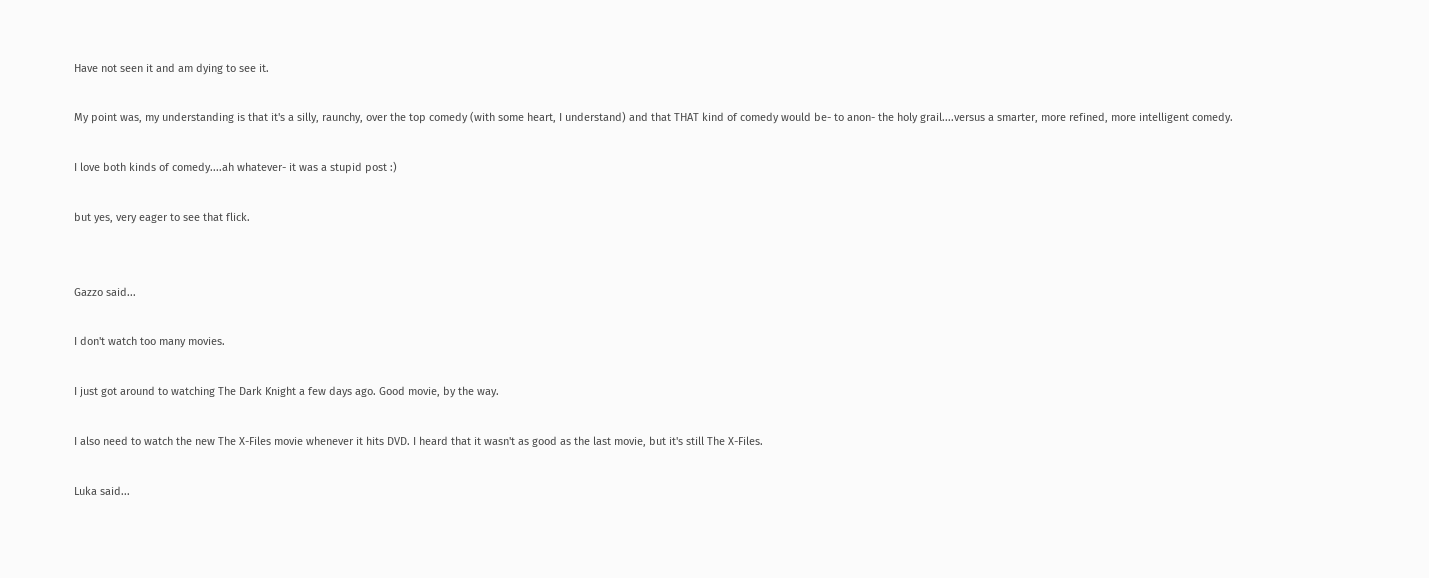Have not seen it and am dying to see it.

My point was, my understanding is that it's a silly, raunchy, over the top comedy (with some heart, I understand) and that THAT kind of comedy would be- to anon- the holy grail....versus a smarter, more refined, more intelligent comedy.

I love both kinds of comedy....ah whatever- it was a stupid post :)

but yes, very eager to see that flick.


Gazzo said...

I don't watch too many movies.

I just got around to watching The Dark Knight a few days ago. Good movie, by the way.

I also need to watch the new The X-Files movie whenever it hits DVD. I heard that it wasn't as good as the last movie, but it's still The X-Files.

Luka said...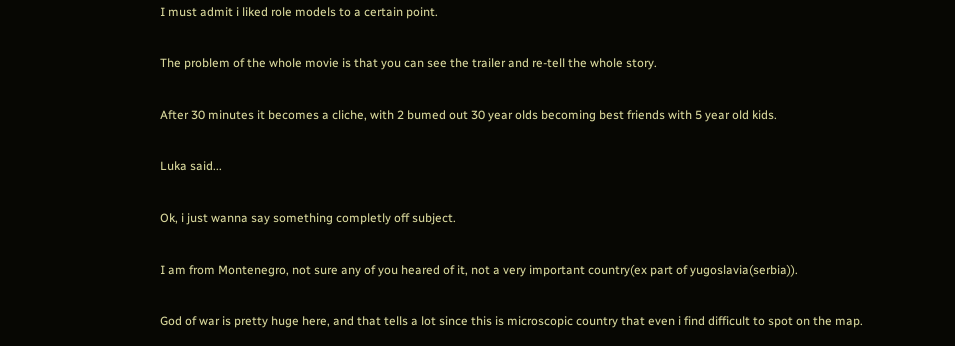I must admit i liked role models to a certain point.

The problem of the whole movie is that you can see the trailer and re-tell the whole story.

After 30 minutes it becomes a cliche, with 2 bumed out 30 year olds becoming best friends with 5 year old kids.

Luka said...

Ok, i just wanna say something completly off subject.

I am from Montenegro, not sure any of you heared of it, not a very important country(ex part of yugoslavia(serbia)).

God of war is pretty huge here, and that tells a lot since this is microscopic country that even i find difficult to spot on the map.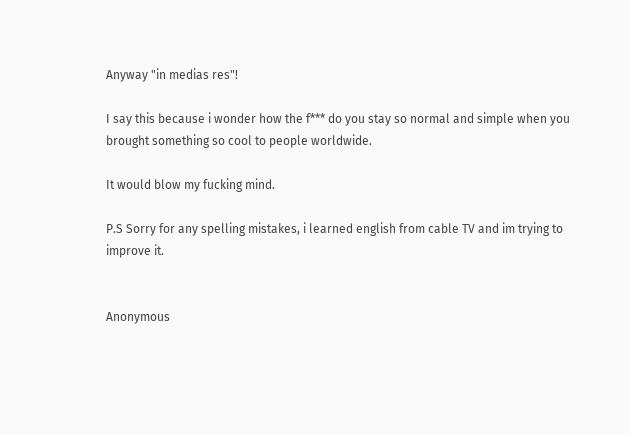Anyway "in medias res"!

I say this because i wonder how the f*** do you stay so normal and simple when you brought something so cool to people worldwide.

It would blow my fucking mind.

P.S Sorry for any spelling mistakes, i learned english from cable TV and im trying to improve it.


Anonymous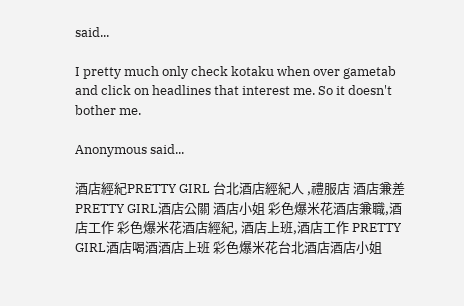said...

I pretty much only check kotaku when over gametab and click on headlines that interest me. So it doesn't bother me.

Anonymous said...

酒店經紀PRETTY GIRL 台北酒店經紀人 ,禮服店 酒店兼差PRETTY GIRL酒店公關 酒店小姐 彩色爆米花酒店兼職,酒店工作 彩色爆米花酒店經紀, 酒店上班,酒店工作 PRETTY GIRL酒店喝酒酒店上班 彩色爆米花台北酒店酒店小姐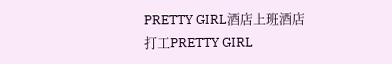PRETTY GIRL酒店上班酒店打工PRETTY GIRL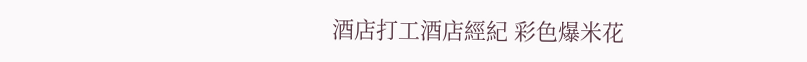酒店打工酒店經紀 彩色爆米花